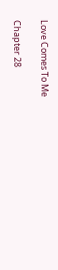Love Comes To Me

Chapter 28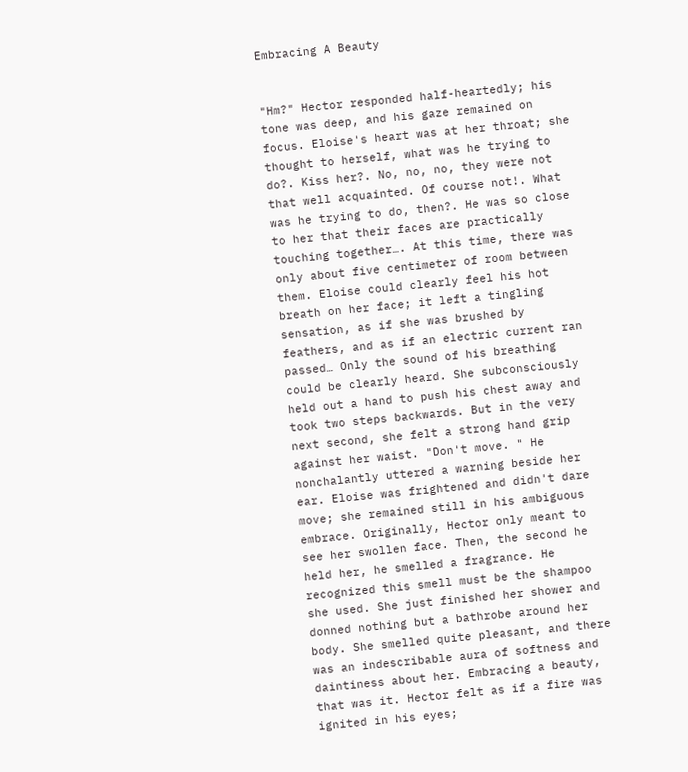Embracing A Beauty


"Hm?" Hector responded half-heartedly; his tone was deep, and his gaze remained on focus. Eloise's heart was at her throat; she thought to herself, what was he trying to do?. Kiss her?. No, no, no, they were not that well acquainted. Of course not!. What was he trying to do, then?. He was so close to her that their faces are practically touching together…. At this time, there was only about five centimeter of room between them. Eloise could clearly feel his hot breath on her face; it left a tingling sensation, as if she was brushed by feathers, and as if an electric current ran passed… Only the sound of his breathing could be clearly heard. She subconsciously held out a hand to push his chest away and took two steps backwards. But in the very next second, she felt a strong hand grip against her waist. "Don't move. " He nonchalantly uttered a warning beside her ear. Eloise was frightened and didn't dare move; she remained still in his ambiguous embrace. Originally, Hector only meant to see her swollen face. Then, the second he held her, he smelled a fragrance. He recognized this smell must be the shampoo she used. She just finished her shower and donned nothing but a bathrobe around her body. She smelled quite pleasant, and there was an indescribable aura of softness and daintiness about her. Embracing a beauty, that was it. Hector felt as if a fire was ignited in his eyes;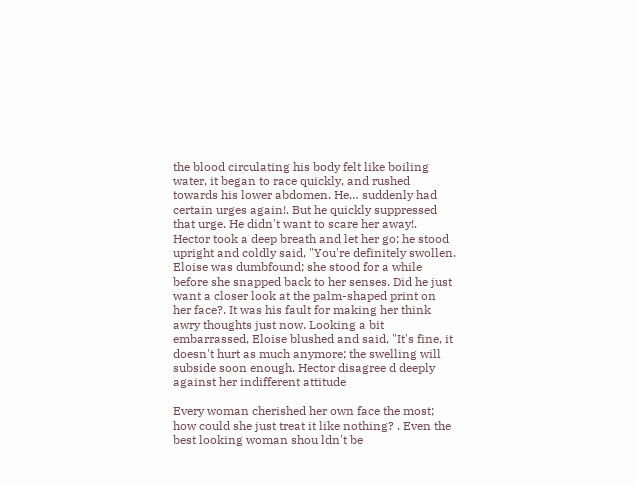the blood circulating his body felt like boiling water, it began to race quickly, and rushed towards his lower abdomen. He… suddenly had certain urges again!. But he quickly suppressed that urge. He didn't want to scare her away!. Hector took a deep breath and let her go; he stood upright and coldly said, "You're definitely swollen. Eloise was dumbfound; she stood for a while before she snapped back to her senses. Did he just want a closer look at the palm-shaped print on her face?. It was his fault for making her think awry thoughts just now. Looking a bit embarrassed, Eloise blushed and said, "It's fine, it doesn't hurt as much anymore; the swelling will subside soon enough. Hector disagree d deeply against her indifferent attitude

Every woman cherished her own face the most; how could she just treat it like nothing? . Even the best looking woman shou ldn't be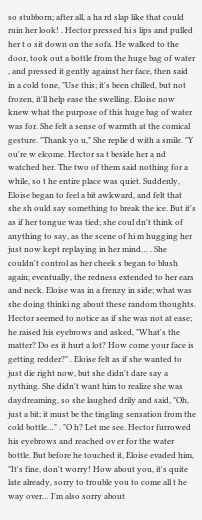so stubborn; after all, a ha rd slap like that could ruin her look! . Hector pressed hi s lips and pulled her t o sit down on the sofa. He walked to the door, took out a bottle from the huge bag of water , and pressed it gently against her face, then said in a cold tone, "Use this; it's been chilled, but not frozen, it'll help ease the swelling. Eloise now knew what the purpose of this huge bag of water was for. She felt a sense of warmth at the comical gesture. "Thank yo u," She replie d with a smile. "Y ou're w elcome. Hector sa t beside her a nd watched her. The two of them said nothing for a while, so t he entire place was quiet. Suddenly, Eloise began to feel a bit awkward, and felt that she sh ould say something to break the ice. But it's as if her tongue was tied; she coul dn't think of anything to say, as the scene of hi m hugging her just now kept replaying in her mind… . She couldn't control as her cheek s began to blush again; eventually, the redness extended to her ears and neck. Eloise was in a frenzy in side; what was she doing thinki ng about these random thoughts. Hector seemed to notice as if she was not at ease; he raised his eyebrows and asked, "What's the matter? Do es it hurt a lot? How come your face is getting redder?" . Eloise felt as if she wanted to just die right now, but she didn't dare say a nything. She didn't want him to realize she was daydreaming, so she laughed drily and said, "Oh, just a bit; it must be the tingling sensation from the cold bottle…" . "O h? Let me see. Hector furrowed his eyebrows and reached ov er for the water bottle. But before he touched it, Eloise evaded him, "It's fine, don't worry! How about you, it's quite late already, sorry to trouble you to come all t he way over… I'm also sorry about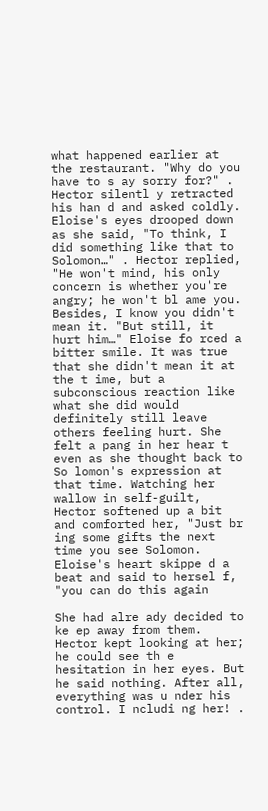what happened earlier at the restaurant. "Why do you have to s ay sorry for?" . Hector silentl y retracted his han d and asked coldly. Eloise's eyes drooped down as she said, "To think, I did something like that to Solomon…" . Hector replied, "He won't mind, his only concern is whether you're angry; he won't bl ame you. Besides, I know you didn't mean it. "But still, it hurt him…" Eloise fo rced a bitter smile. It was true that she didn't mean it at the t ime, but a subconscious reaction like what she did would definitely still leave others feeling hurt. She felt a pang in her hear t even as she thought back to So lomon's expression at that time. Watching her wallow in self-guilt, Hector softened up a bit and comforted her, "Just br ing some gifts the next time you see Solomon. Eloise's heart skippe d a beat and said to hersel f, "you can do this again

She had alre ady decided to ke ep away from them. Hector kept looking at her; he could see th e hesitation in her eyes. But he said nothing. After all, everything was u nder his control. I ncludi ng her! .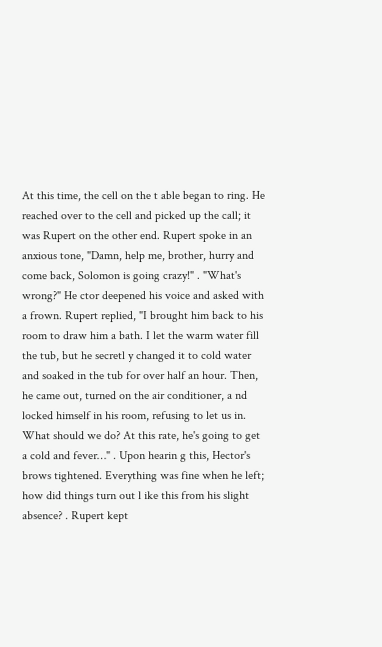At this time, the cell on the t able began to ring. He reached over to the cell and picked up the call; it was Rupert on the other end. Rupert spoke in an anxious tone, "Damn, help me, brother, hurry and come back, Solomon is going crazy!" . "What's wrong?" He ctor deepened his voice and asked with a frown. Rupert replied, "I brought him back to his room to draw him a bath. I let the warm water fill the tub, but he secretl y changed it to cold water and soaked in the tub for over half an hour. Then, he came out, turned on the air conditioner, a nd locked himself in his room, refusing to let us in. What should we do? At this rate, he's going to get a cold and fever…" . Upon hearin g this, Hector's brows tightened. Everything was fine when he left; how did things turn out l ike this from his slight absence? . Rupert kept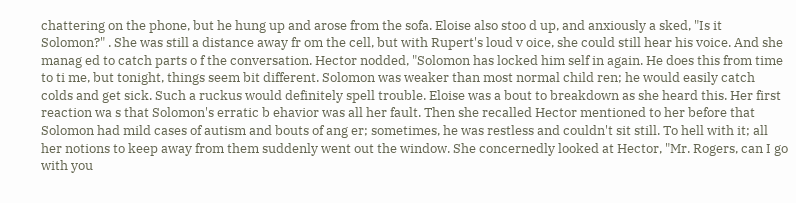chattering on the phone, but he hung up and arose from the sofa. Eloise also stoo d up, and anxiously a sked, "Is it Solomon?" . She was still a distance away fr om the cell, but with Rupert's loud v oice, she could still hear his voice. And she manag ed to catch parts o f the conversation. Hector nodded, "Solomon has locked him self in again. He does this from time to ti me, but tonight, things seem bit different. Solomon was weaker than most normal child ren; he would easily catch colds and get sick. Such a ruckus would definitely spell trouble. Eloise was a bout to breakdown as she heard this. Her first reaction wa s that Solomon's erratic b ehavior was all her fault. Then she recalled Hector mentioned to her before that Solomon had mild cases of autism and bouts of ang er; sometimes, he was restless and couldn't sit still. To hell with it; all her notions to keep away from them suddenly went out the window. She concernedly looked at Hector, "Mr. Rogers, can I go with you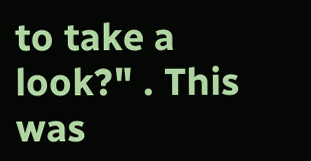to take a look?" . This was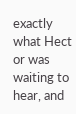exactly what Hect or was waiting to hear, and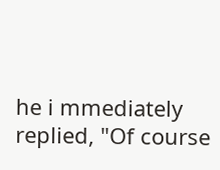he i mmediately replied, "Of course